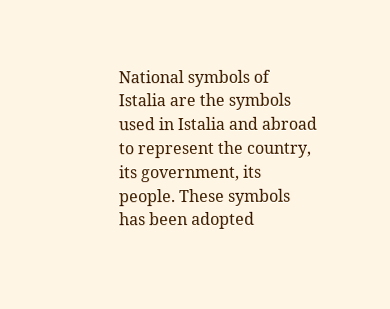National symbols of Istalia are the symbols used in Istalia and abroad to represent the country, its government, its people. These symbols has been adopted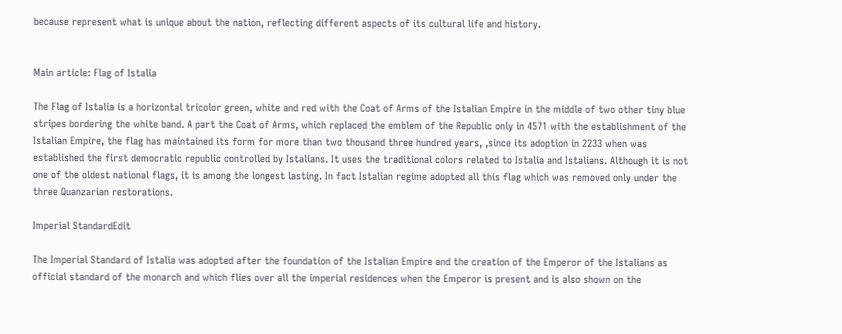because represent what is unique about the nation, reflecting different aspects of its cultural life and history.


Main article: Flag of Istalia

The Flag of Istalia is a horizontal tricolor green, white and red with the Coat of Arms of the Istalian Empire in the middle of two other tiny blue stripes bordering the white band. A part the Coat of Arms, which replaced the emblem of the Republic only in 4571 with the establishment of the Istalian Empire, the flag has maintained its form for more than two thousand three hundred years, ,since its adoption in 2233 when was established the first democratic republic controlled by Istalians. It uses the traditional colors related to Istalia and Istalians. Although it is not one of the oldest national flags, it is among the longest lasting. In fact Istalian regime adopted all this flag which was removed only under the three Quanzarian restorations.

Imperial StandardEdit

The Imperial Standard of Istalia was adopted after the foundation of the Istalian Empire and the creation of the Emperor of the Istalians as official standard of the monarch and which flies over all the imperial residences when the Emperor is present and is also shown on the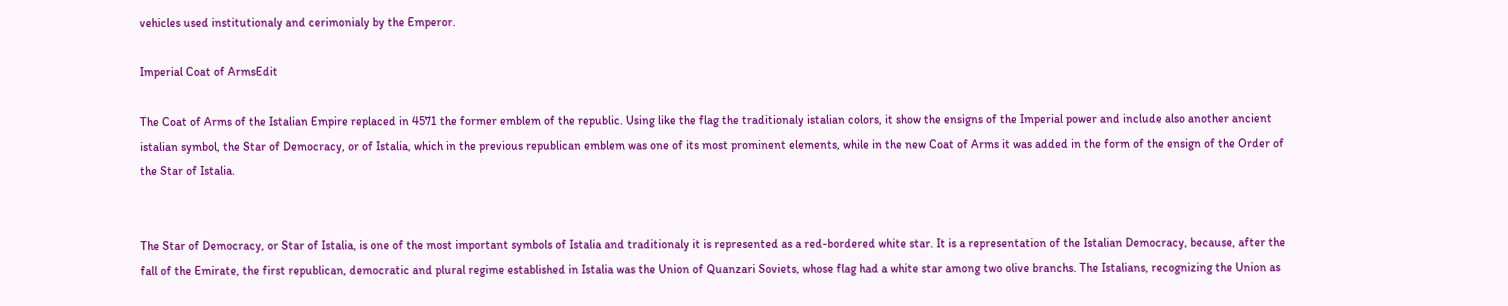vehicles used institutionaly and cerimonialy by the Emperor.

Imperial Coat of ArmsEdit

The Coat of Arms of the Istalian Empire replaced in 4571 the former emblem of the republic. Using like the flag the traditionaly istalian colors, it show the ensigns of the Imperial power and include also another ancient istalian symbol, the Star of Democracy, or of Istalia, which in the previous republican emblem was one of its most prominent elements, while in the new Coat of Arms it was added in the form of the ensign of the Order of the Star of Istalia.


The Star of Democracy, or Star of Istalia, is one of the most important symbols of Istalia and traditionaly it is represented as a red-bordered white star. It is a representation of the Istalian Democracy, because, after the fall of the Emirate, the first republican, democratic and plural regime established in Istalia was the Union of Quanzari Soviets, whose flag had a white star among two olive branchs. The Istalians, recognizing the Union as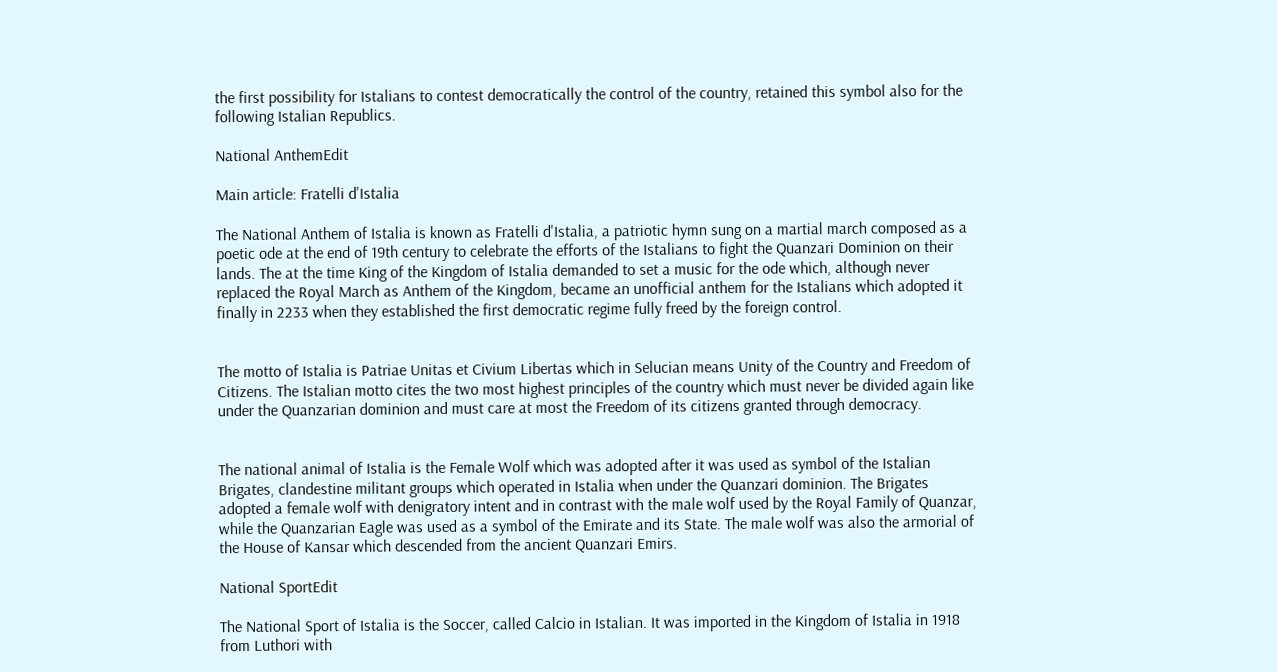the first possibility for Istalians to contest democratically the control of the country, retained this symbol also for the following Istalian Republics.

National AnthemEdit

Main article: Fratelli d'Istalia

The National Anthem of Istalia is known as Fratelli d'Istalia, a patriotic hymn sung on a martial march composed as a poetic ode at the end of 19th century to celebrate the efforts of the Istalians to fight the Quanzari Dominion on their lands. The at the time King of the Kingdom of Istalia demanded to set a music for the ode which, although never replaced the Royal March as Anthem of the Kingdom, became an unofficial anthem for the Istalians which adopted it finally in 2233 when they established the first democratic regime fully freed by the foreign control.


The motto of Istalia is Patriae Unitas et Civium Libertas which in Selucian means Unity of the Country and Freedom of Citizens. The Istalian motto cites the two most highest principles of the country which must never be divided again like under the Quanzarian dominion and must care at most the Freedom of its citizens granted through democracy.


The national animal of Istalia is the Female Wolf which was adopted after it was used as symbol of the Istalian Brigates, clandestine militant groups which operated in Istalia when under the Quanzari dominion. The Brigates adopted a female wolf with denigratory intent and in contrast with the male wolf used by the Royal Family of Quanzar, while the Quanzarian Eagle was used as a symbol of the Emirate and its State. The male wolf was also the armorial of the House of Kansar which descended from the ancient Quanzari Emirs.

National SportEdit

The National Sport of Istalia is the Soccer, called Calcio in Istalian. It was imported in the Kingdom of Istalia in 1918 from Luthori with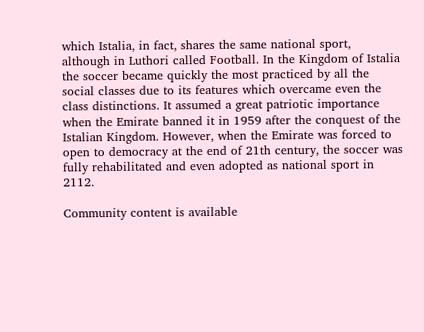which Istalia, in fact, shares the same national sport, although in Luthori called Football. In the Kingdom of Istalia the soccer became quickly the most practiced by all the social classes due to its features which overcame even the class distinctions. It assumed a great patriotic importance when the Emirate banned it in 1959 after the conquest of the Istalian Kingdom. However, when the Emirate was forced to open to democracy at the end of 21th century, the soccer was fully rehabilitated and even adopted as national sport in 2112.

Community content is available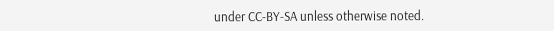under CC-BY-SA unless otherwise noted.